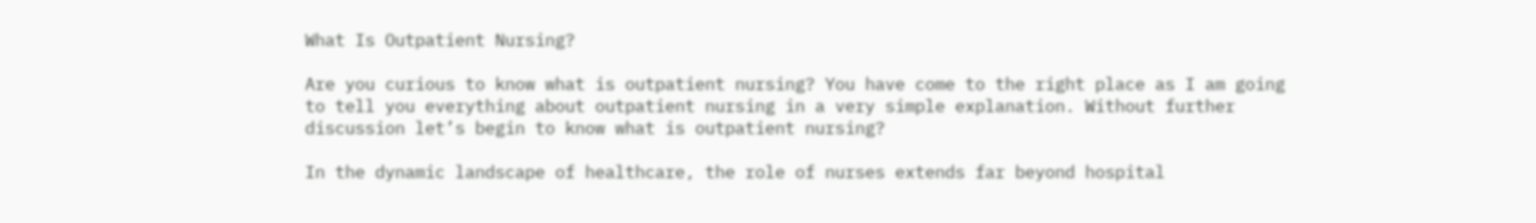What Is Outpatient Nursing?

Are you curious to know what is outpatient nursing? You have come to the right place as I am going to tell you everything about outpatient nursing in a very simple explanation. Without further discussion let’s begin to know what is outpatient nursing?

In the dynamic landscape of healthcare, the role of nurses extends far beyond hospital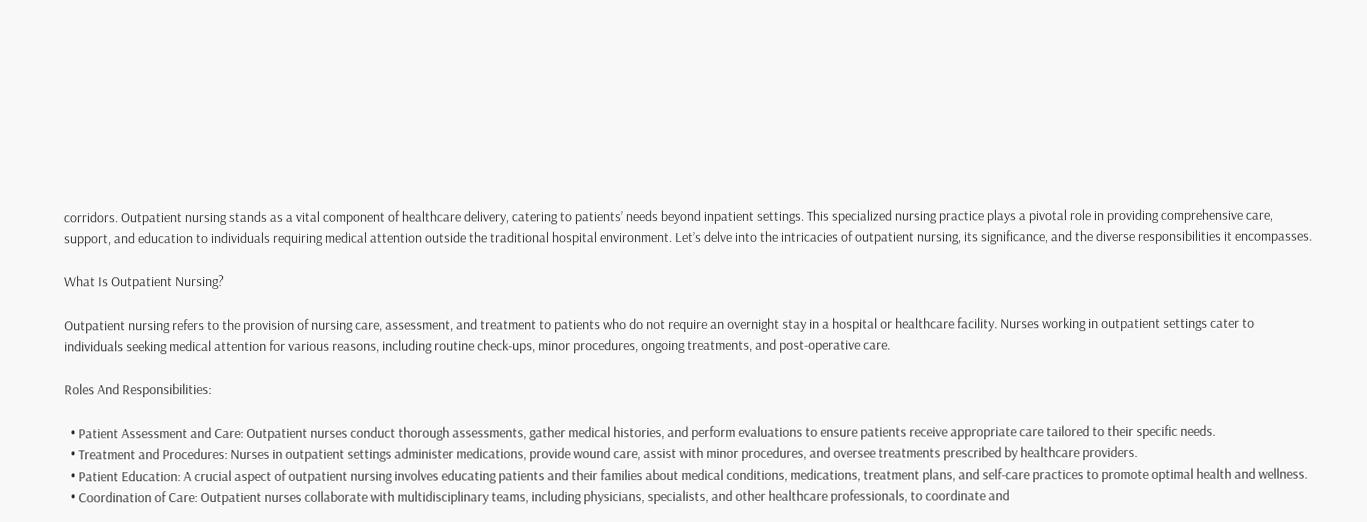corridors. Outpatient nursing stands as a vital component of healthcare delivery, catering to patients’ needs beyond inpatient settings. This specialized nursing practice plays a pivotal role in providing comprehensive care, support, and education to individuals requiring medical attention outside the traditional hospital environment. Let’s delve into the intricacies of outpatient nursing, its significance, and the diverse responsibilities it encompasses.

What Is Outpatient Nursing?

Outpatient nursing refers to the provision of nursing care, assessment, and treatment to patients who do not require an overnight stay in a hospital or healthcare facility. Nurses working in outpatient settings cater to individuals seeking medical attention for various reasons, including routine check-ups, minor procedures, ongoing treatments, and post-operative care.

Roles And Responsibilities:

  • Patient Assessment and Care: Outpatient nurses conduct thorough assessments, gather medical histories, and perform evaluations to ensure patients receive appropriate care tailored to their specific needs.
  • Treatment and Procedures: Nurses in outpatient settings administer medications, provide wound care, assist with minor procedures, and oversee treatments prescribed by healthcare providers.
  • Patient Education: A crucial aspect of outpatient nursing involves educating patients and their families about medical conditions, medications, treatment plans, and self-care practices to promote optimal health and wellness.
  • Coordination of Care: Outpatient nurses collaborate with multidisciplinary teams, including physicians, specialists, and other healthcare professionals, to coordinate and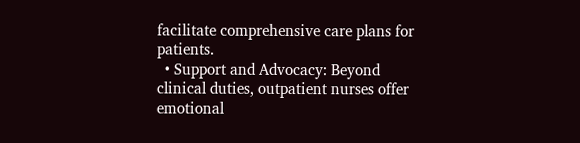facilitate comprehensive care plans for patients.
  • Support and Advocacy: Beyond clinical duties, outpatient nurses offer emotional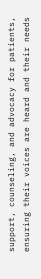support, counseling, and advocacy for patients, ensuring their voices are heard and their needs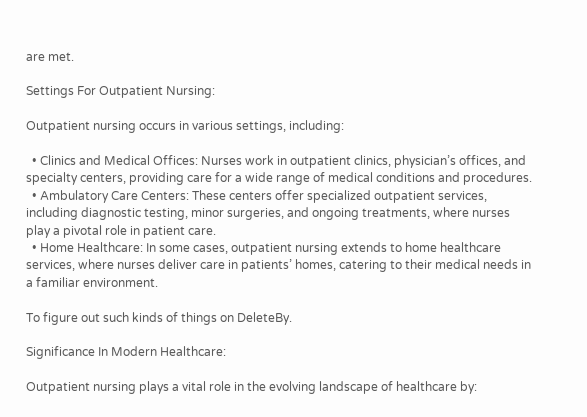are met.

Settings For Outpatient Nursing:

Outpatient nursing occurs in various settings, including:

  • Clinics and Medical Offices: Nurses work in outpatient clinics, physician’s offices, and specialty centers, providing care for a wide range of medical conditions and procedures.
  • Ambulatory Care Centers: These centers offer specialized outpatient services, including diagnostic testing, minor surgeries, and ongoing treatments, where nurses play a pivotal role in patient care.
  • Home Healthcare: In some cases, outpatient nursing extends to home healthcare services, where nurses deliver care in patients’ homes, catering to their medical needs in a familiar environment.

To figure out such kinds of things on DeleteBy.

Significance In Modern Healthcare:

Outpatient nursing plays a vital role in the evolving landscape of healthcare by: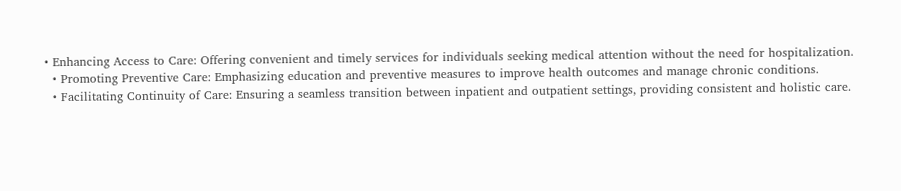• Enhancing Access to Care: Offering convenient and timely services for individuals seeking medical attention without the need for hospitalization.
  • Promoting Preventive Care: Emphasizing education and preventive measures to improve health outcomes and manage chronic conditions.
  • Facilitating Continuity of Care: Ensuring a seamless transition between inpatient and outpatient settings, providing consistent and holistic care.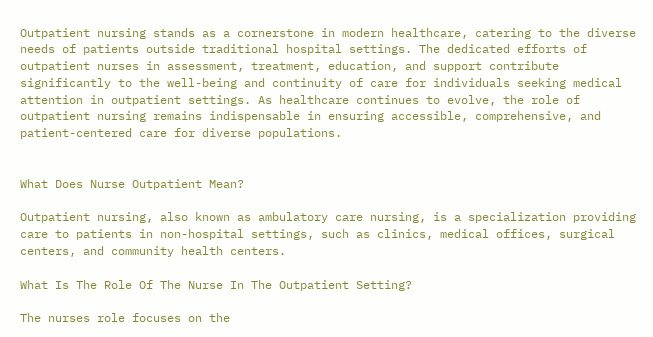Outpatient nursing stands as a cornerstone in modern healthcare, catering to the diverse needs of patients outside traditional hospital settings. The dedicated efforts of outpatient nurses in assessment, treatment, education, and support contribute significantly to the well-being and continuity of care for individuals seeking medical attention in outpatient settings. As healthcare continues to evolve, the role of outpatient nursing remains indispensable in ensuring accessible, comprehensive, and patient-centered care for diverse populations.


What Does Nurse Outpatient Mean?

Outpatient nursing, also known as ambulatory care nursing, is a specialization providing care to patients in non-hospital settings, such as clinics, medical offices, surgical centers, and community health centers.

What Is The Role Of The Nurse In The Outpatient Setting?

The nurses role focuses on the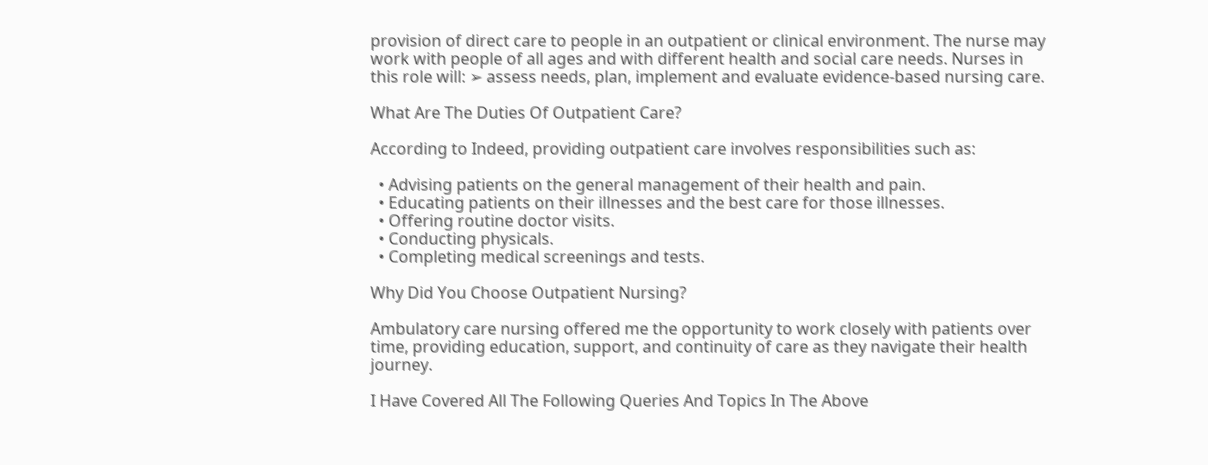provision of direct care to people in an outpatient or clinical environment. The nurse may work with people of all ages and with different health and social care needs. Nurses in this role will: ➢ assess needs, plan, implement and evaluate evidence-based nursing care.

What Are The Duties Of Outpatient Care?

According to Indeed, providing outpatient care involves responsibilities such as:

  • Advising patients on the general management of their health and pain.
  • Educating patients on their illnesses and the best care for those illnesses.
  • Offering routine doctor visits.
  • Conducting physicals.
  • Completing medical screenings and tests.

Why Did You Choose Outpatient Nursing?

Ambulatory care nursing offered me the opportunity to work closely with patients over time, providing education, support, and continuity of care as they navigate their health journey.

I Have Covered All The Following Queries And Topics In The Above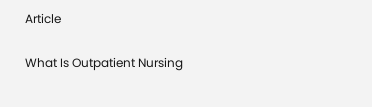Article

What Is Outpatient Nursing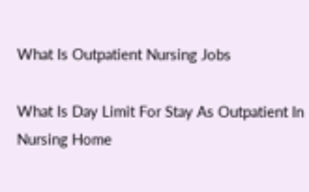What Is Outpatient Nursing Jobs

What Is Day Limit For Stay As Outpatient In Nursing Home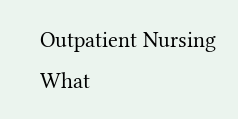Outpatient Nursing What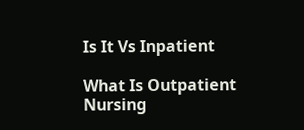Is It Vs Inpatient

What Is Outpatient Nursing